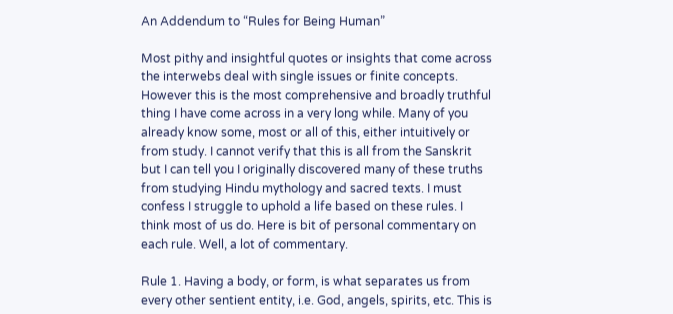An Addendum to “Rules for Being Human”

Most pithy and insightful quotes or insights that come across the interwebs deal with single issues or finite concepts. However this is the most comprehensive and broadly truthful thing I have come across in a very long while. Many of you already know some, most or all of this, either intuitively or from study. I cannot verify that this is all from the Sanskrit but I can tell you I originally discovered many of these truths from studying Hindu mythology and sacred texts. I must confess I struggle to uphold a life based on these rules. I think most of us do. Here is bit of personal commentary on each rule. Well, a lot of commentary.

Rule 1. Having a body, or form, is what separates us from every other sentient entity, i.e. God, angels, spirits, etc. This is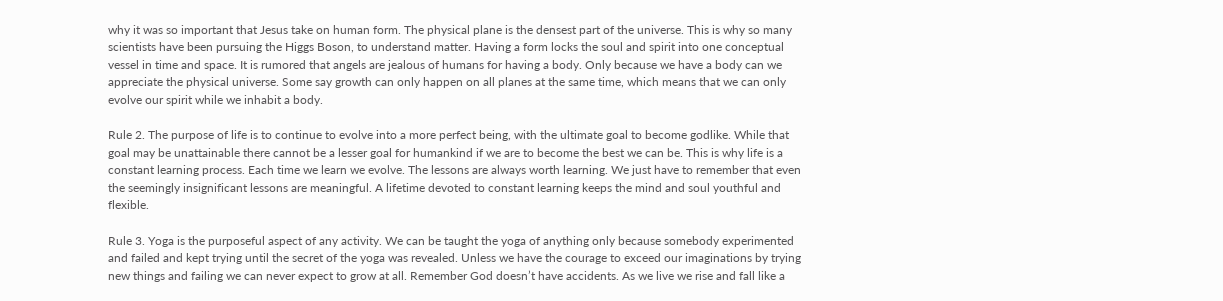why it was so important that Jesus take on human form. The physical plane is the densest part of the universe. This is why so many scientists have been pursuing the Higgs Boson, to understand matter. Having a form locks the soul and spirit into one conceptual vessel in time and space. It is rumored that angels are jealous of humans for having a body. Only because we have a body can we appreciate the physical universe. Some say growth can only happen on all planes at the same time, which means that we can only evolve our spirit while we inhabit a body.

Rule 2. The purpose of life is to continue to evolve into a more perfect being, with the ultimate goal to become godlike. While that goal may be unattainable there cannot be a lesser goal for humankind if we are to become the best we can be. This is why life is a constant learning process. Each time we learn we evolve. The lessons are always worth learning. We just have to remember that even the seemingly insignificant lessons are meaningful. A lifetime devoted to constant learning keeps the mind and soul youthful and flexible.

Rule 3. Yoga is the purposeful aspect of any activity. We can be taught the yoga of anything only because somebody experimented and failed and kept trying until the secret of the yoga was revealed. Unless we have the courage to exceed our imaginations by trying new things and failing we can never expect to grow at all. Remember God doesn’t have accidents. As we live we rise and fall like a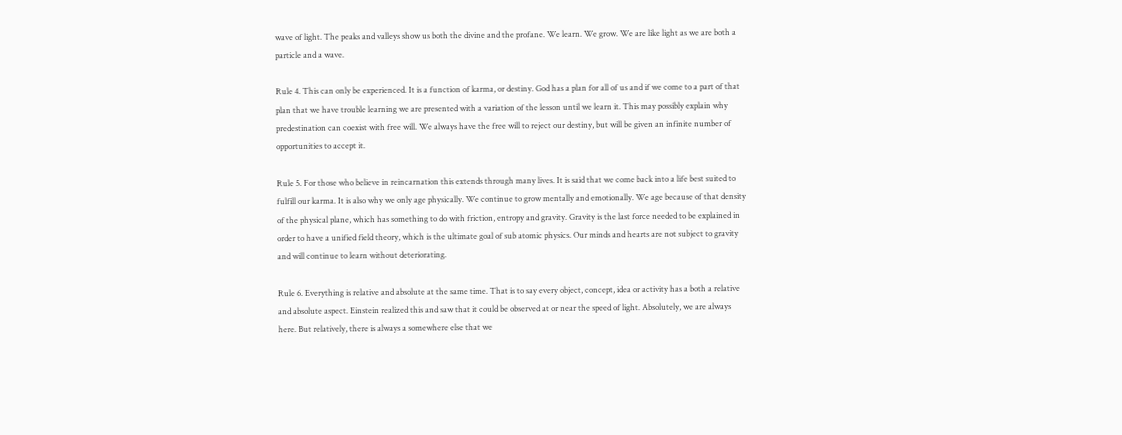wave of light. The peaks and valleys show us both the divine and the profane. We learn. We grow. We are like light as we are both a particle and a wave.

Rule 4. This can only be experienced. It is a function of karma, or destiny. God has a plan for all of us and if we come to a part of that plan that we have trouble learning we are presented with a variation of the lesson until we learn it. This may possibly explain why predestination can coexist with free will. We always have the free will to reject our destiny, but will be given an infinite number of opportunities to accept it.

Rule 5. For those who believe in reincarnation this extends through many lives. It is said that we come back into a life best suited to fulfill our karma. It is also why we only age physically. We continue to grow mentally and emotionally. We age because of that density of the physical plane, which has something to do with friction, entropy and gravity. Gravity is the last force needed to be explained in order to have a unified field theory, which is the ultimate goal of sub atomic physics. Our minds and hearts are not subject to gravity and will continue to learn without deteriorating.

Rule 6. Everything is relative and absolute at the same time. That is to say every object, concept, idea or activity has a both a relative and absolute aspect. Einstein realized this and saw that it could be observed at or near the speed of light. Absolutely, we are always here. But relatively, there is always a somewhere else that we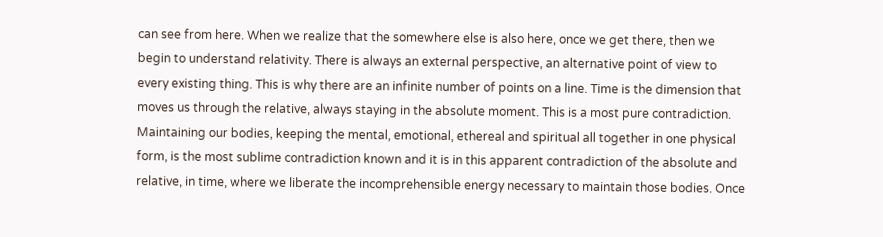can see from here. When we realize that the somewhere else is also here, once we get there, then we begin to understand relativity. There is always an external perspective, an alternative point of view to every existing thing. This is why there are an infinite number of points on a line. Time is the dimension that moves us through the relative, always staying in the absolute moment. This is a most pure contradiction. Maintaining our bodies, keeping the mental, emotional, ethereal and spiritual all together in one physical form, is the most sublime contradiction known and it is in this apparent contradiction of the absolute and relative, in time, where we liberate the incomprehensible energy necessary to maintain those bodies. Once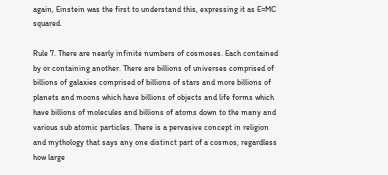again, Einstein was the first to understand this, expressing it as E=MC squared.

Rule 7. There are nearly infinite numbers of cosmoses. Each contained by or containing another. There are billions of universes comprised of billions of galaxies comprised of billions of stars and more billions of planets and moons which have billions of objects and life forms which have billions of molecules and billions of atoms down to the many and various sub atomic particles. There is a pervasive concept in religion and mythology that says any one distinct part of a cosmos, regardless how large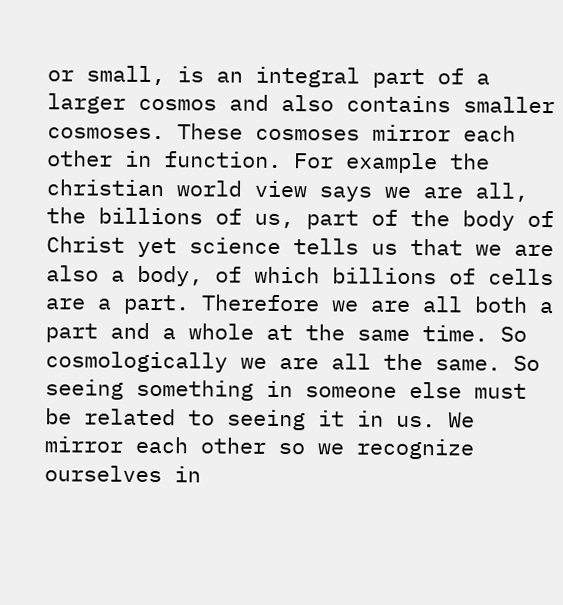or small, is an integral part of a larger cosmos and also contains smaller cosmoses. These cosmoses mirror each other in function. For example the christian world view says we are all, the billions of us, part of the body of Christ yet science tells us that we are also a body, of which billions of cells are a part. Therefore we are all both a part and a whole at the same time. So cosmologically we are all the same. So seeing something in someone else must be related to seeing it in us. We mirror each other so we recognize ourselves in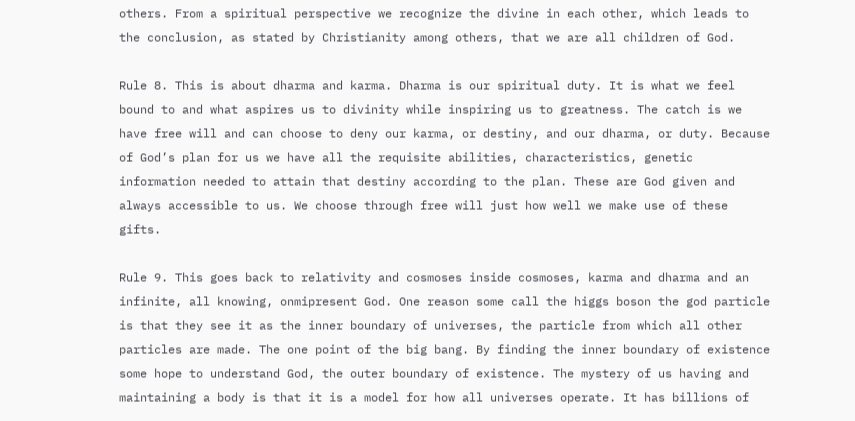others. From a spiritual perspective we recognize the divine in each other, which leads to the conclusion, as stated by Christianity among others, that we are all children of God.

Rule 8. This is about dharma and karma. Dharma is our spiritual duty. It is what we feel bound to and what aspires us to divinity while inspiring us to greatness. The catch is we have free will and can choose to deny our karma, or destiny, and our dharma, or duty. Because of God’s plan for us we have all the requisite abilities, characteristics, genetic information needed to attain that destiny according to the plan. These are God given and always accessible to us. We choose through free will just how well we make use of these gifts.

Rule 9. This goes back to relativity and cosmoses inside cosmoses, karma and dharma and an infinite, all knowing, onmipresent God. One reason some call the higgs boson the god particle is that they see it as the inner boundary of universes, the particle from which all other particles are made. The one point of the big bang. By finding the inner boundary of existence some hope to understand God, the outer boundary of existence. The mystery of us having and maintaining a body is that it is a model for how all universes operate. It has billions of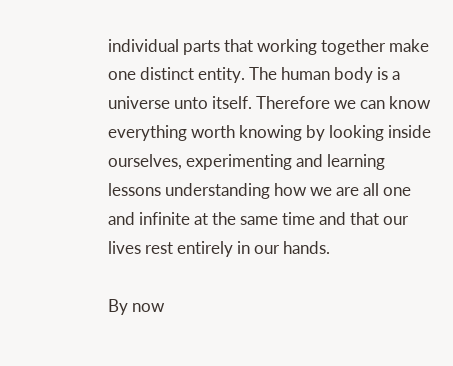individual parts that working together make one distinct entity. The human body is a universe unto itself. Therefore we can know everything worth knowing by looking inside ourselves, experimenting and learning lessons understanding how we are all one and infinite at the same time and that our lives rest entirely in our hands.

By now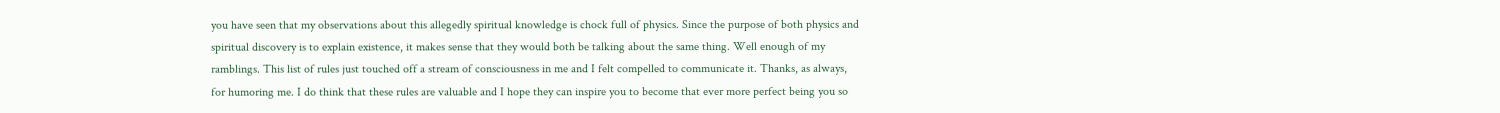you have seen that my observations about this allegedly spiritual knowledge is chock full of physics. Since the purpose of both physics and spiritual discovery is to explain existence, it makes sense that they would both be talking about the same thing. Well enough of my ramblings. This list of rules just touched off a stream of consciousness in me and I felt compelled to communicate it. Thanks, as always, for humoring me. I do think that these rules are valuable and I hope they can inspire you to become that ever more perfect being you so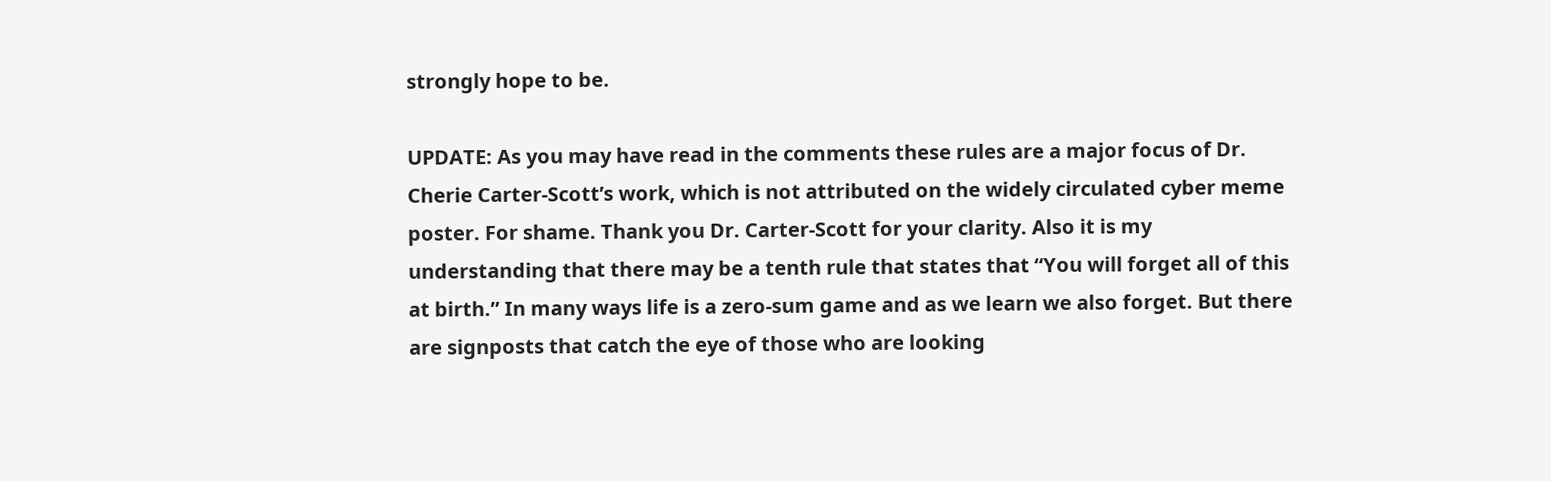strongly hope to be.

UPDATE: As you may have read in the comments these rules are a major focus of Dr. Cherie Carter-Scott’s work, which is not attributed on the widely circulated cyber meme poster. For shame. Thank you Dr. Carter-Scott for your clarity. Also it is my understanding that there may be a tenth rule that states that “You will forget all of this at birth.” In many ways life is a zero-sum game and as we learn we also forget. But there are signposts that catch the eye of those who are looking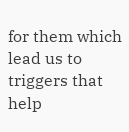for them which lead us to triggers that help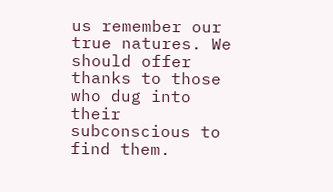us remember our true natures. We should offer thanks to those who dug into their subconscious to find them.